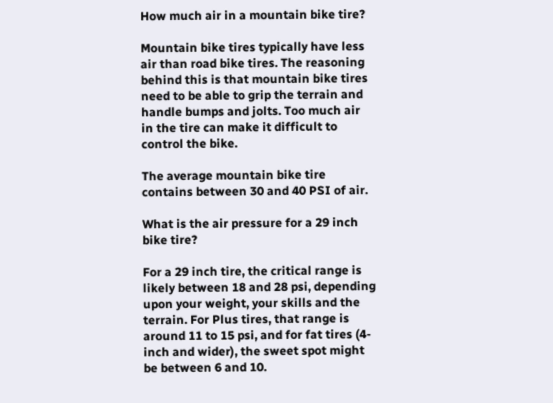How much air in a mountain bike tire?

Mountain bike tires typically have less air than road bike tires. The reasoning behind this is that mountain bike tires need to be able to grip the terrain and handle bumps and jolts. Too much air in the tire can make it difficult to control the bike.

The average mountain bike tire contains between 30 and 40 PSI of air.

What is the air pressure for a 29 inch bike tire?

For a 29 inch tire, the critical range is likely between 18 and 28 psi, depending upon your weight, your skills and the terrain. For Plus tires, that range is around 11 to 15 psi, and for fat tires (4-inch and wider), the sweet spot might be between 6 and 10.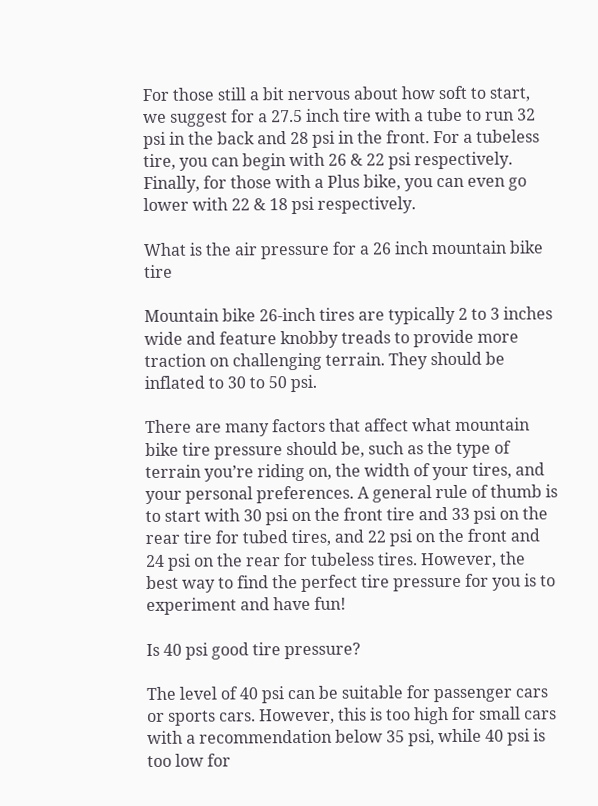For those still a bit nervous about how soft to start, we suggest for a 27.5 inch tire with a tube to run 32 psi in the back and 28 psi in the front. For a tubeless tire, you can begin with 26 & 22 psi respectively. Finally, for those with a Plus bike, you can even go lower with 22 & 18 psi respectively.

What is the air pressure for a 26 inch mountain bike tire

Mountain bike 26-inch tires are typically 2 to 3 inches wide and feature knobby treads to provide more traction on challenging terrain. They should be inflated to 30 to 50 psi.

There are many factors that affect what mountain bike tire pressure should be, such as the type of terrain you’re riding on, the width of your tires, and your personal preferences. A general rule of thumb is to start with 30 psi on the front tire and 33 psi on the rear tire for tubed tires, and 22 psi on the front and 24 psi on the rear for tubeless tires. However, the best way to find the perfect tire pressure for you is to experiment and have fun!

Is 40 psi good tire pressure?

The level of 40 psi can be suitable for passenger cars or sports cars. However, this is too high for small cars with a recommendation below 35 psi, while 40 psi is too low for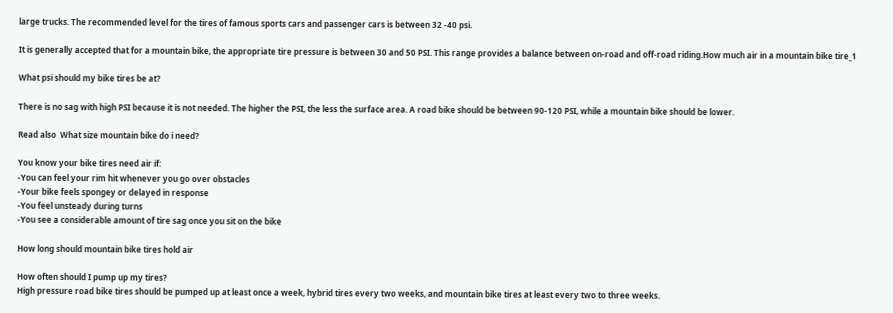large trucks. The recommended level for the tires of famous sports cars and passenger cars is between 32 -40 psi.

It is generally accepted that for a mountain bike, the appropriate tire pressure is between 30 and 50 PSI. This range provides a balance between on-road and off-road riding.How much air in a mountain bike tire_1

What psi should my bike tires be at?

There is no sag with high PSI because it is not needed. The higher the PSI, the less the surface area. A road bike should be between 90-120 PSI, while a mountain bike should be lower.

Read also  What size mountain bike do i need?

You know your bike tires need air if:
-You can feel your rim hit whenever you go over obstacles
-Your bike feels spongey or delayed in response
-You feel unsteady during turns
-You see a considerable amount of tire sag once you sit on the bike

How long should mountain bike tires hold air

How often should I pump up my tires?
High pressure road bike tires should be pumped up at least once a week, hybrid tires every two weeks, and mountain bike tires at least every two to three weeks.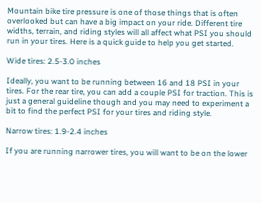Mountain bike tire pressure is one of those things that is often overlooked but can have a big impact on your ride. Different tire widths, terrain, and riding styles will all affect what PSI you should run in your tires. Here is a quick guide to help you get started.

Wide tires: 2.5-3.0 inches

Ideally, you want to be running between 16 and 18 PSI in your tires. For the rear tire, you can add a couple PSI for traction. This is just a general guideline though and you may need to experiment a bit to find the perfect PSI for your tires and riding style.

Narrow tires: 1.9-2.4 inches

If you are running narrower tires, you will want to be on the lower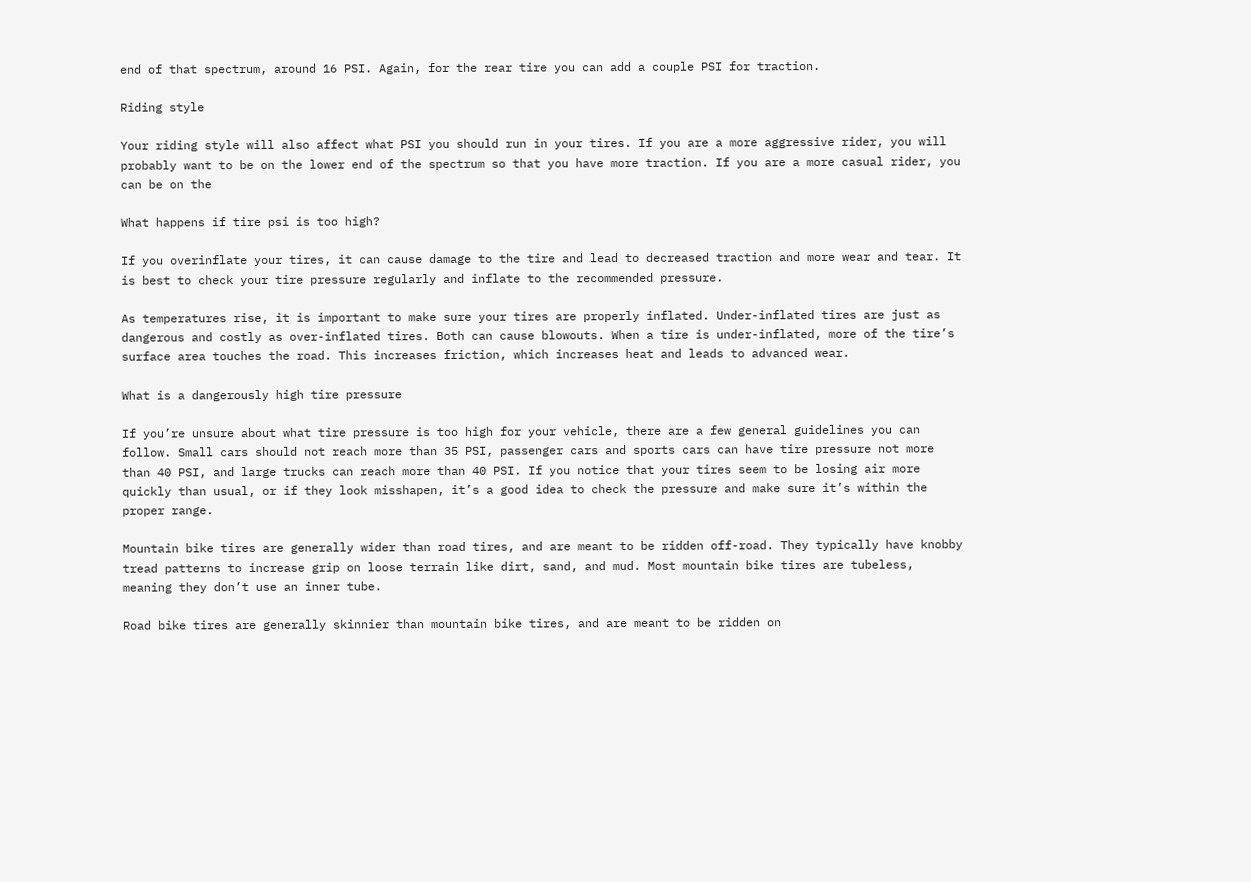end of that spectrum, around 16 PSI. Again, for the rear tire you can add a couple PSI for traction.

Riding style

Your riding style will also affect what PSI you should run in your tires. If you are a more aggressive rider, you will probably want to be on the lower end of the spectrum so that you have more traction. If you are a more casual rider, you can be on the

What happens if tire psi is too high?

If you overinflate your tires, it can cause damage to the tire and lead to decreased traction and more wear and tear. It is best to check your tire pressure regularly and inflate to the recommended pressure.

As temperatures rise, it is important to make sure your tires are properly inflated. Under-inflated tires are just as dangerous and costly as over-inflated tires. Both can cause blowouts. When a tire is under-inflated, more of the tire’s surface area touches the road. This increases friction, which increases heat and leads to advanced wear.

What is a dangerously high tire pressure

If you’re unsure about what tire pressure is too high for your vehicle, there are a few general guidelines you can follow. Small cars should not reach more than 35 PSI, passenger cars and sports cars can have tire pressure not more than 40 PSI, and large trucks can reach more than 40 PSI. If you notice that your tires seem to be losing air more quickly than usual, or if they look misshapen, it’s a good idea to check the pressure and make sure it’s within the proper range.

Mountain bike tires are generally wider than road tires, and are meant to be ridden off-road. They typically have knobby tread patterns to increase grip on loose terrain like dirt, sand, and mud. Most mountain bike tires are tubeless, meaning they don’t use an inner tube.

Road bike tires are generally skinnier than mountain bike tires, and are meant to be ridden on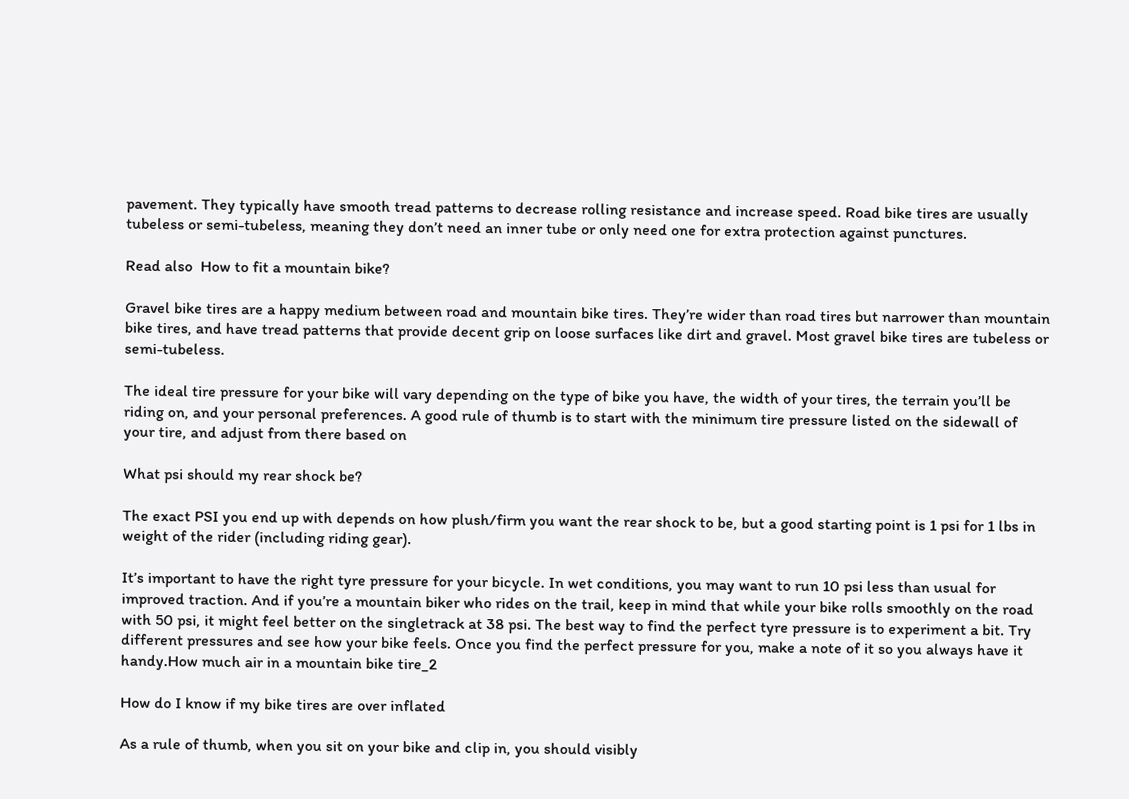pavement. They typically have smooth tread patterns to decrease rolling resistance and increase speed. Road bike tires are usually tubeless or semi-tubeless, meaning they don’t need an inner tube or only need one for extra protection against punctures.

Read also  How to fit a mountain bike?

Gravel bike tires are a happy medium between road and mountain bike tires. They’re wider than road tires but narrower than mountain bike tires, and have tread patterns that provide decent grip on loose surfaces like dirt and gravel. Most gravel bike tires are tubeless or semi-tubeless.

The ideal tire pressure for your bike will vary depending on the type of bike you have, the width of your tires, the terrain you’ll be riding on, and your personal preferences. A good rule of thumb is to start with the minimum tire pressure listed on the sidewall of your tire, and adjust from there based on

What psi should my rear shock be?

The exact PSI you end up with depends on how plush/firm you want the rear shock to be, but a good starting point is 1 psi for 1 lbs in weight of the rider (including riding gear).

It’s important to have the right tyre pressure for your bicycle. In wet conditions, you may want to run 10 psi less than usual for improved traction. And if you’re a mountain biker who rides on the trail, keep in mind that while your bike rolls smoothly on the road with 50 psi, it might feel better on the singletrack at 38 psi. The best way to find the perfect tyre pressure is to experiment a bit. Try different pressures and see how your bike feels. Once you find the perfect pressure for you, make a note of it so you always have it handy.How much air in a mountain bike tire_2

How do I know if my bike tires are over inflated

As a rule of thumb, when you sit on your bike and clip in, you should visibly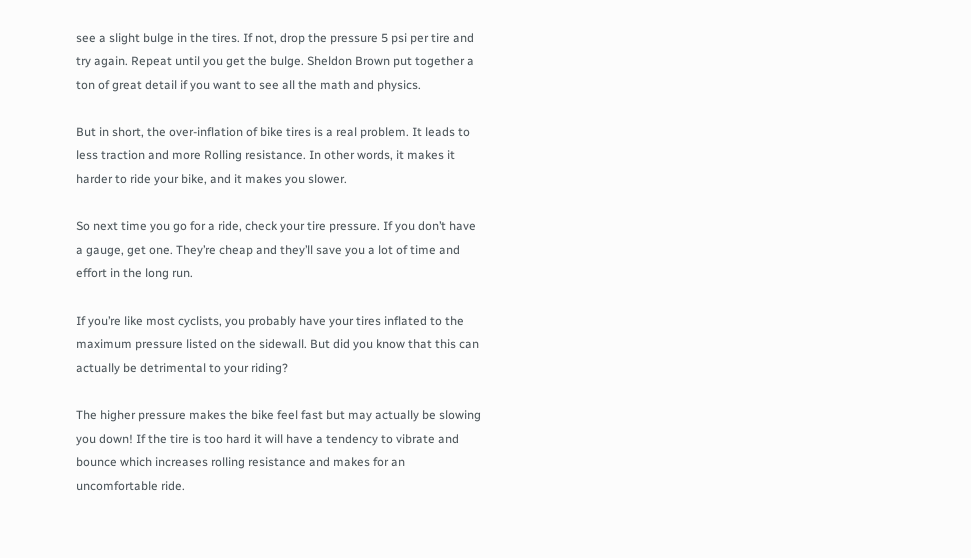see a slight bulge in the tires. If not, drop the pressure 5 psi per tire and try again. Repeat until you get the bulge. Sheldon Brown put together a ton of great detail if you want to see all the math and physics.

But in short, the over-inflation of bike tires is a real problem. It leads to less traction and more Rolling resistance. In other words, it makes it harder to ride your bike, and it makes you slower.

So next time you go for a ride, check your tire pressure. If you don’t have a gauge, get one. They’re cheap and they’ll save you a lot of time and effort in the long run.

If you’re like most cyclists, you probably have your tires inflated to the maximum pressure listed on the sidewall. But did you know that this can actually be detrimental to your riding?

The higher pressure makes the bike feel fast but may actually be slowing you down! If the tire is too hard it will have a tendency to vibrate and bounce which increases rolling resistance and makes for an uncomfortable ride.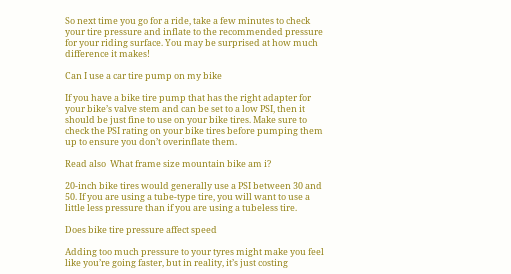So next time you go for a ride, take a few minutes to check your tire pressure and inflate to the recommended pressure for your riding surface. You may be surprised at how much difference it makes!

Can I use a car tire pump on my bike

If you have a bike tire pump that has the right adapter for your bike’s valve stem and can be set to a low PSI, then it should be just fine to use on your bike tires. Make sure to check the PSI rating on your bike tires before pumping them up to ensure you don’t overinflate them.

Read also  What frame size mountain bike am i?

20-inch bike tires would generally use a PSI between 30 and 50. If you are using a tube-type tire, you will want to use a little less pressure than if you are using a tubeless tire.

Does bike tire pressure affect speed

Adding too much pressure to your tyres might make you feel like you’re going faster, but in reality, it’s just costing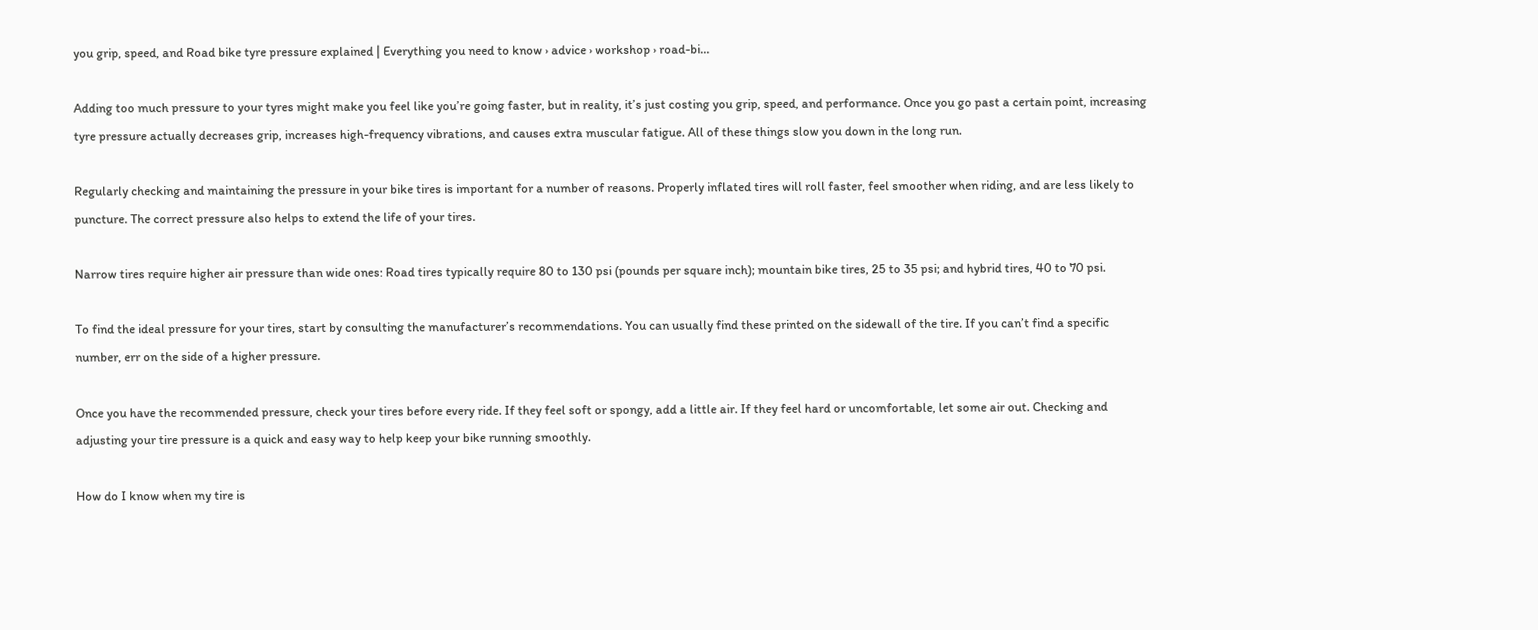you grip, speed, and Road bike tyre pressure explained | Everything you need to know › advice › workshop › road-bi…

Adding too much pressure to your tyres might make you feel like you’re going faster, but in reality, it’s just costing you grip, speed, and performance. Once you go past a certain point, increasing tyre pressure actually decreases grip, increases high-frequency vibrations, and causes extra muscular fatigue. All of these things slow you down in the long run.

Regularly checking and maintaining the pressure in your bike tires is important for a number of reasons. Properly inflated tires will roll faster, feel smoother when riding, and are less likely to puncture. The correct pressure also helps to extend the life of your tires.

Narrow tires require higher air pressure than wide ones: Road tires typically require 80 to 130 psi (pounds per square inch); mountain bike tires, 25 to 35 psi; and hybrid tires, 40 to 70 psi.

To find the ideal pressure for your tires, start by consulting the manufacturer’s recommendations. You can usually find these printed on the sidewall of the tire. If you can’t find a specific number, err on the side of a higher pressure.

Once you have the recommended pressure, check your tires before every ride. If they feel soft or spongy, add a little air. If they feel hard or uncomfortable, let some air out. Checking and adjusting your tire pressure is a quick and easy way to help keep your bike running smoothly.

How do I know when my tire is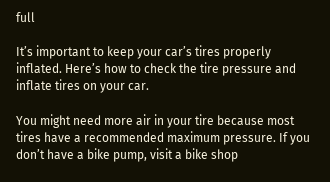full

It’s important to keep your car’s tires properly inflated. Here’s how to check the tire pressure and inflate tires on your car.

You might need more air in your tire because most tires have a recommended maximum pressure. If you don’t have a bike pump, visit a bike shop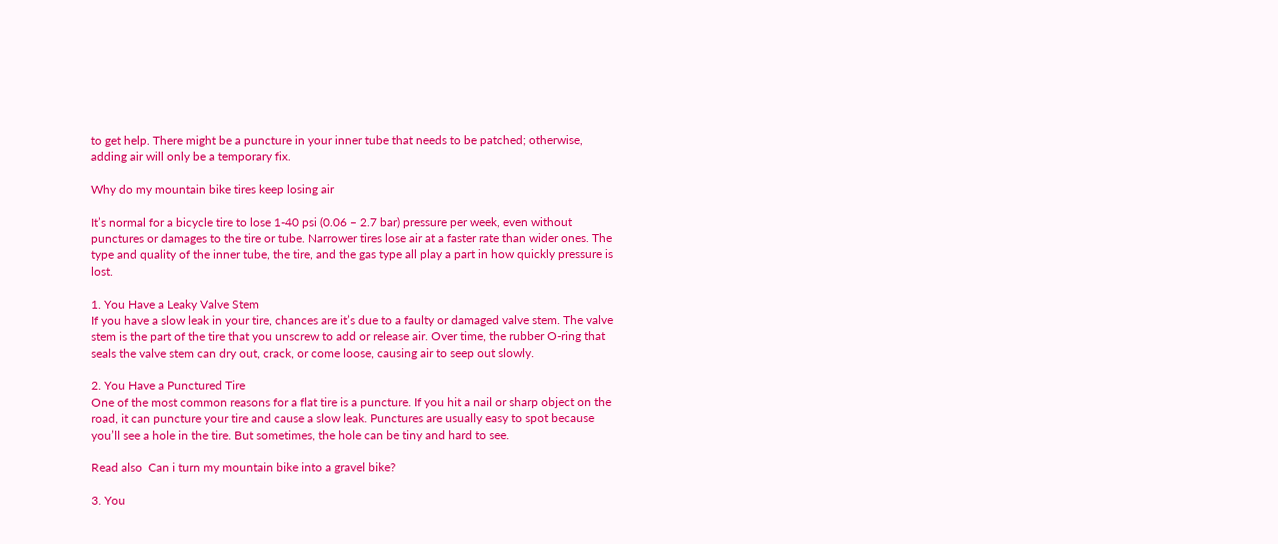to get help. There might be a puncture in your inner tube that needs to be patched; otherwise, adding air will only be a temporary fix.

Why do my mountain bike tires keep losing air

It’s normal for a bicycle tire to lose 1-40 psi (0.06 – 2.7 bar) pressure per week, even without punctures or damages to the tire or tube. Narrower tires lose air at a faster rate than wider ones. The type and quality of the inner tube, the tire, and the gas type all play a part in how quickly pressure is lost.

1. You Have a Leaky Valve Stem
If you have a slow leak in your tire, chances are it’s due to a faulty or damaged valve stem. The valve stem is the part of the tire that you unscrew to add or release air. Over time, the rubber O-ring that seals the valve stem can dry out, crack, or come loose, causing air to seep out slowly.

2. You Have a Punctured Tire
One of the most common reasons for a flat tire is a puncture. If you hit a nail or sharp object on the road, it can puncture your tire and cause a slow leak. Punctures are usually easy to spot because you’ll see a hole in the tire. But sometimes, the hole can be tiny and hard to see.

Read also  Can i turn my mountain bike into a gravel bike?

3. You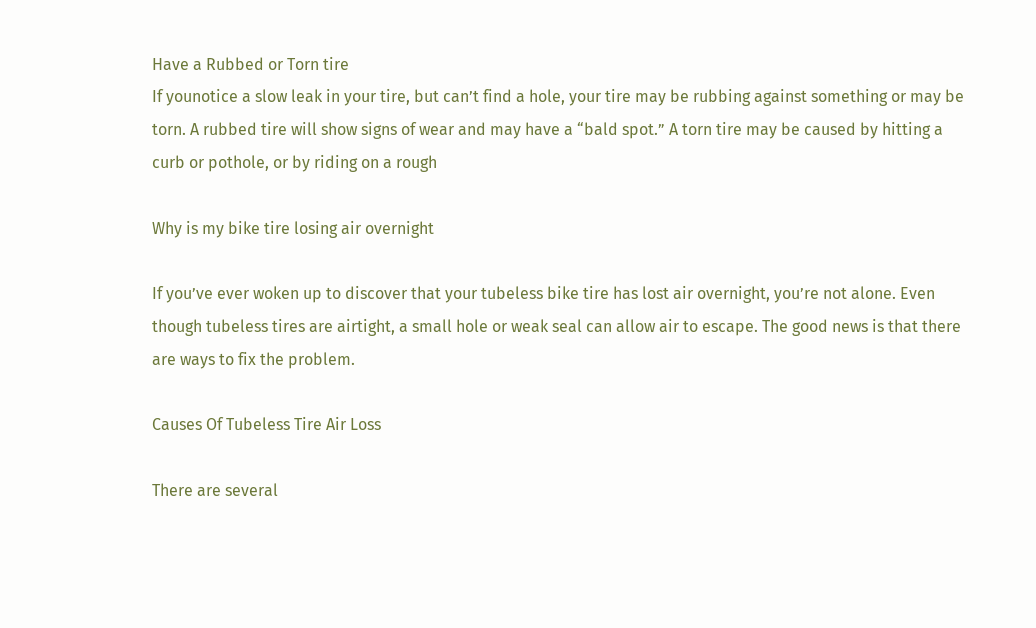Have a Rubbed or Torn tire
If younotice a slow leak in your tire, but can’t find a hole, your tire may be rubbing against something or may be torn. A rubbed tire will show signs of wear and may have a “bald spot.” A torn tire may be caused by hitting a curb or pothole, or by riding on a rough

Why is my bike tire losing air overnight

If you’ve ever woken up to discover that your tubeless bike tire has lost air overnight, you’re not alone. Even though tubeless tires are airtight, a small hole or weak seal can allow air to escape. The good news is that there are ways to fix the problem.

Causes Of Tubeless Tire Air Loss

There are several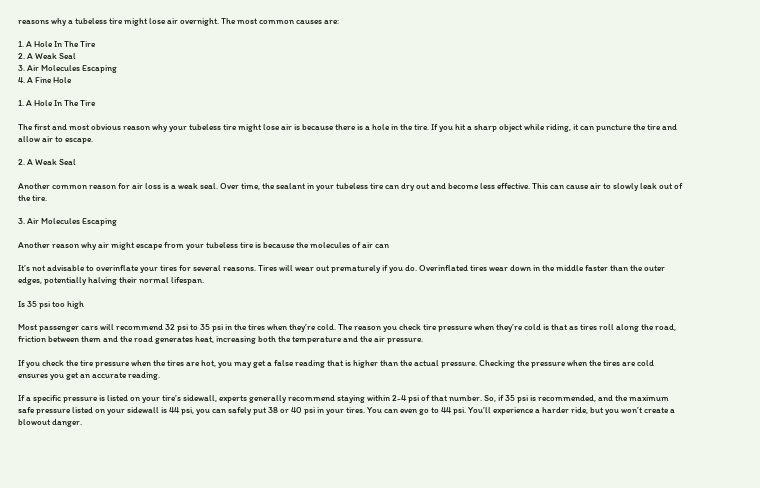reasons why a tubeless tire might lose air overnight. The most common causes are:

1. A Hole In The Tire
2. A Weak Seal
3. Air Molecules Escaping
4. A Fine Hole

1. A Hole In The Tire

The first and most obvious reason why your tubeless tire might lose air is because there is a hole in the tire. If you hit a sharp object while riding, it can puncture the tire and allow air to escape.

2. A Weak Seal

Another common reason for air loss is a weak seal. Over time, the sealant in your tubeless tire can dry out and become less effective. This can cause air to slowly leak out of the tire.

3. Air Molecules Escaping

Another reason why air might escape from your tubeless tire is because the molecules of air can

It’s not advisable to overinflate your tires for several reasons. Tires will wear out prematurely if you do. Overinflated tires wear down in the middle faster than the outer edges, potentially halving their normal lifespan.

Is 35 psi too high

Most passenger cars will recommend 32 psi to 35 psi in the tires when they’re cold. The reason you check tire pressure when they’re cold is that as tires roll along the road, friction between them and the road generates heat, increasing both the temperature and the air pressure.

If you check the tire pressure when the tires are hot, you may get a false reading that is higher than the actual pressure. Checking the pressure when the tires are cold ensures you get an accurate reading.

If a specific pressure is listed on your tire’s sidewall, experts generally recommend staying within 2-4 psi of that number. So, if 35 psi is recommended, and the maximum safe pressure listed on your sidewall is 44 psi, you can safely put 38 or 40 psi in your tires. You can even go to 44 psi. You’ll experience a harder ride, but you won’t create a blowout danger.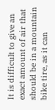It is difficult to give an exact amount of air that should be in a mountain bike tire, as it can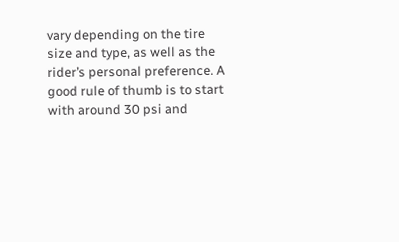vary depending on the tire size and type, as well as the rider’s personal preference. A good rule of thumb is to start with around 30 psi and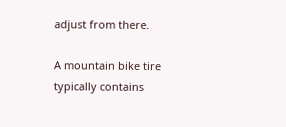adjust from there.

A mountain bike tire typically contains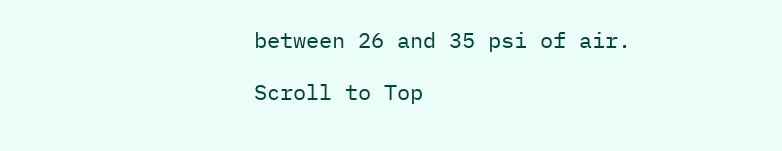between 26 and 35 psi of air.

Scroll to Top